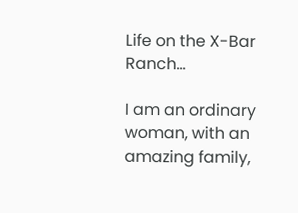Life on the X-Bar Ranch...

I am an ordinary woman, with an amazing family,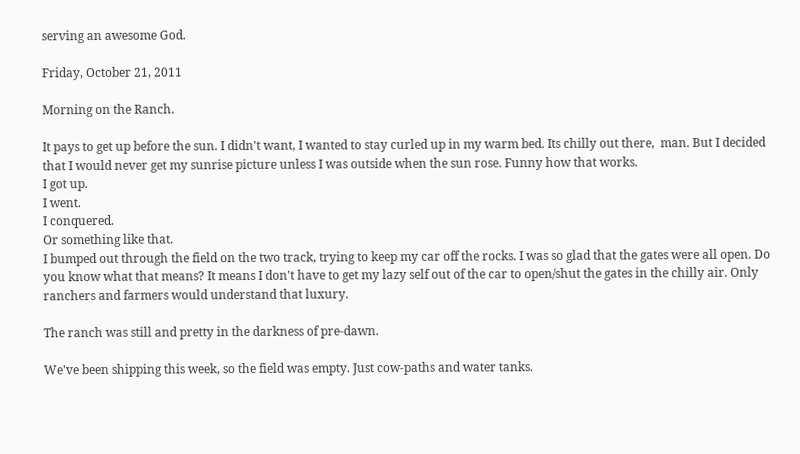serving an awesome God.

Friday, October 21, 2011

Morning on the Ranch.

It pays to get up before the sun. I didn't want, I wanted to stay curled up in my warm bed. Its chilly out there,  man. But I decided that I would never get my sunrise picture unless I was outside when the sun rose. Funny how that works.
I got up.
I went.
I conquered.
Or something like that.
I bumped out through the field on the two track, trying to keep my car off the rocks. I was so glad that the gates were all open. Do you know what that means? It means I don't have to get my lazy self out of the car to open/shut the gates in the chilly air. Only ranchers and farmers would understand that luxury.

The ranch was still and pretty in the darkness of pre-dawn.

We've been shipping this week, so the field was empty. Just cow-paths and water tanks.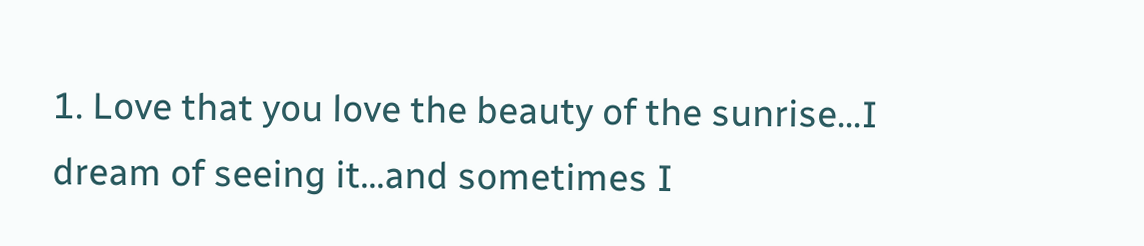1. Love that you love the beauty of the sunrise...I dream of seeing it...and sometimes I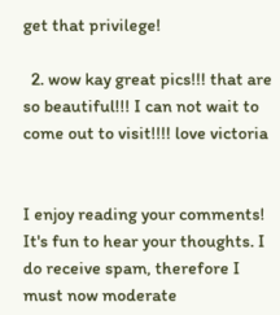get that privilege!

  2. wow kay great pics!!! that are so beautiful!!! I can not wait to come out to visit!!!! love victoria


I enjoy reading your comments! It's fun to hear your thoughts. I do receive spam, therefore I must now moderate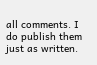all comments. I do publish them just as written.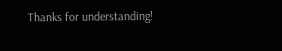Thanks for understanding!